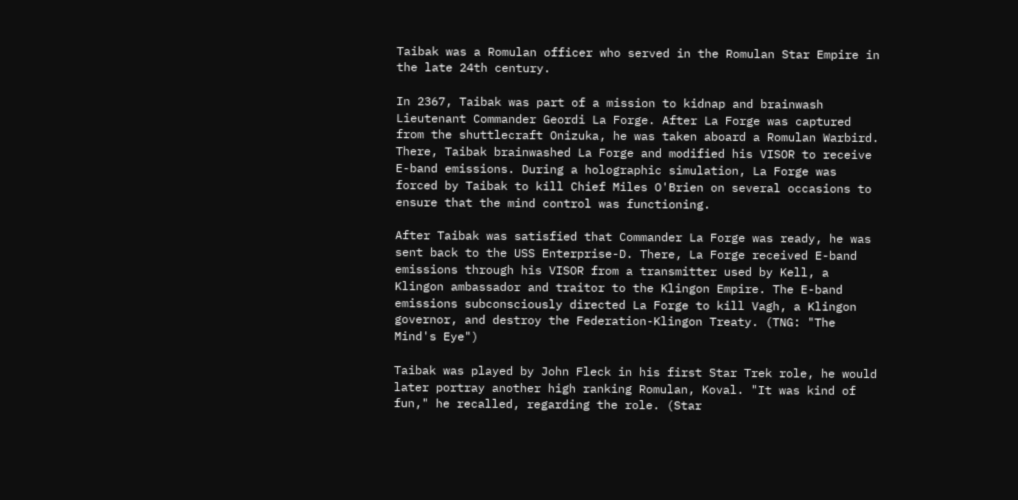Taibak was a Romulan officer who served in the Romulan Star Empire in the late 24th century.

In 2367, Taibak was part of a mission to kidnap and brainwash Lieutenant Commander Geordi La Forge. After La Forge was captured from the shuttlecraft Onizuka, he was taken aboard a Romulan Warbird. There, Taibak brainwashed La Forge and modified his VISOR to receive E-band emissions. During a holographic simulation, La Forge was forced by Taibak to kill Chief Miles O'Brien on several occasions to ensure that the mind control was functioning.

After Taibak was satisfied that Commander La Forge was ready, he was sent back to the USS Enterprise-D. There, La Forge received E-band emissions through his VISOR from a transmitter used by Kell, a Klingon ambassador and traitor to the Klingon Empire. The E-band emissions subconsciously directed La Forge to kill Vagh, a Klingon governor, and destroy the Federation-Klingon Treaty. (TNG: "The Mind's Eye")

Taibak was played by John Fleck in his first Star Trek role, he would later portray another high ranking Romulan, Koval. "It was kind of fun," he recalled, regarding the role. (Star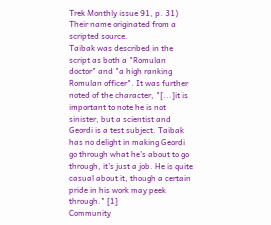Trek Monthly issue 91, p. 31)
Their name originated from a scripted source.
Taibak was described in the script as both a "Romulan doctor" and "a high ranking Romulan officer". It was further noted of the character, "[...]it is important to note he is not sinister, but a scientist and Geordi is a test subject. Taibak has no delight in making Geordi go through what he's about to go through, it's just a job. He is quite casual about it, though a certain pride in his work may peek through." [1]
Community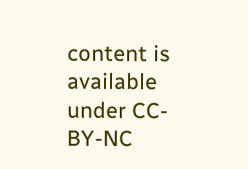content is available under CC-BY-NC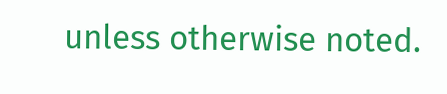unless otherwise noted.